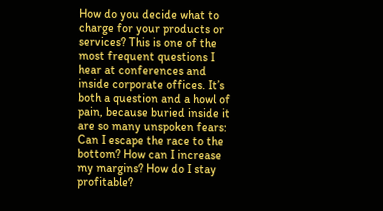How do you decide what to charge for your products or services? This is one of the most frequent questions I hear at conferences and inside corporate offices. It’s both a question and a howl of pain, because buried inside it are so many unspoken fears: Can I escape the race to the bottom? How can I increase my margins? How do I stay profitable?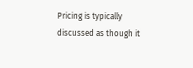Pricing is typically discussed as though it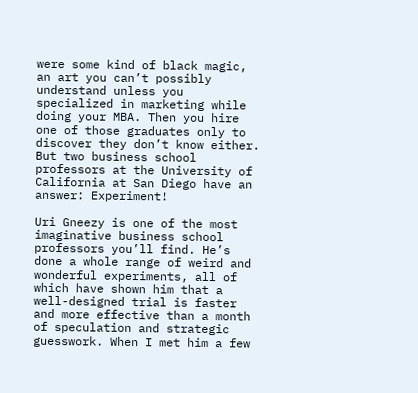were some kind of black magic, an art you can’t possibly understand unless you specialized in marketing while doing your MBA. Then you hire one of those graduates only to discover they don’t know either. But two business school professors at the University of California at San Diego have an answer: Experiment!

Uri Gneezy is one of the most imaginative business school professors you’ll find. He’s done a whole range of weird and wonderful experiments, all of which have shown him that a well-designed trial is faster and more effective than a month of speculation and strategic guesswork. When I met him a few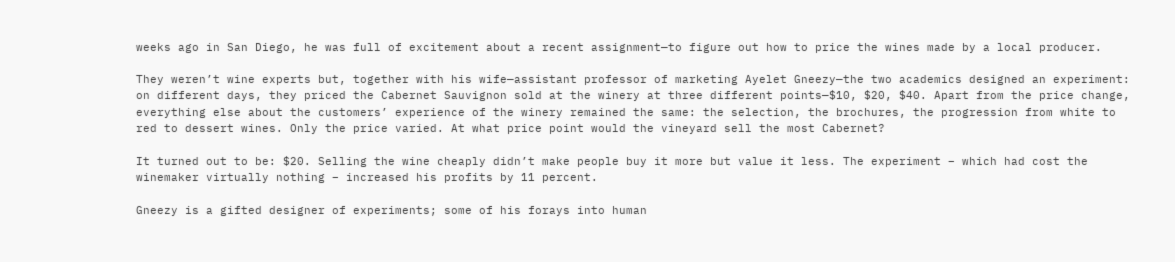weeks ago in San Diego, he was full of excitement about a recent assignment—to figure out how to price the wines made by a local producer.

They weren’t wine experts but, together with his wife—assistant professor of marketing Ayelet Gneezy—the two academics designed an experiment: on different days, they priced the Cabernet Sauvignon sold at the winery at three different points—$10, $20, $40. Apart from the price change, everything else about the customers’ experience of the winery remained the same: the selection, the brochures, the progression from white to red to dessert wines. Only the price varied. At what price point would the vineyard sell the most Cabernet?

It turned out to be: $20. Selling the wine cheaply didn’t make people buy it more but value it less. The experiment – which had cost the winemaker virtually nothing – increased his profits by 11 percent.

Gneezy is a gifted designer of experiments; some of his forays into human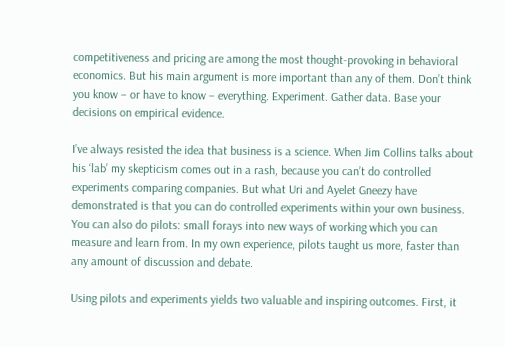competitiveness and pricing are among the most thought-provoking in behavioral economics. But his main argument is more important than any of them. Don’t think you know – or have to know – everything. Experiment. Gather data. Base your decisions on empirical evidence.

I’ve always resisted the idea that business is a science. When Jim Collins talks about his ‘lab’ my skepticism comes out in a rash, because you can’t do controlled experiments comparing companies. But what Uri and Ayelet Gneezy have demonstrated is that you can do controlled experiments within your own business. You can also do pilots: small forays into new ways of working which you can measure and learn from. In my own experience, pilots taught us more, faster than any amount of discussion and debate.

Using pilots and experiments yields two valuable and inspiring outcomes. First, it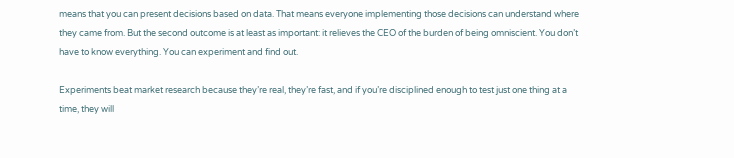means that you can present decisions based on data. That means everyone implementing those decisions can understand where they came from. But the second outcome is at least as important: it relieves the CEO of the burden of being omniscient. You don’t have to know everything. You can experiment and find out.

Experiments beat market research because they’re real, they’re fast, and if you’re disciplined enough to test just one thing at a time, they will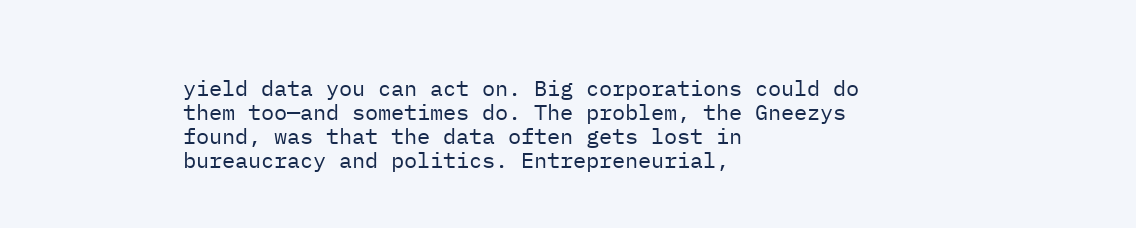yield data you can act on. Big corporations could do them too—and sometimes do. The problem, the Gneezys found, was that the data often gets lost in bureaucracy and politics. Entrepreneurial,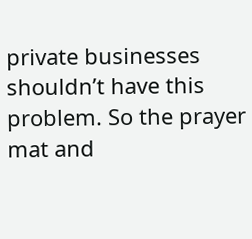private businesses shouldn’t have this problem. So the prayer mat and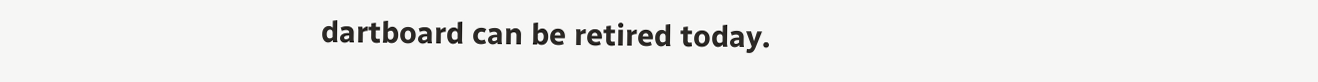dartboard can be retired today.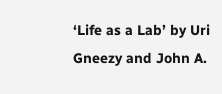‘Life as a Lab’ by Uri Gneezy and John A.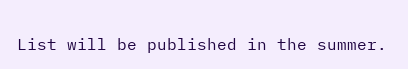List will be published in the summer.